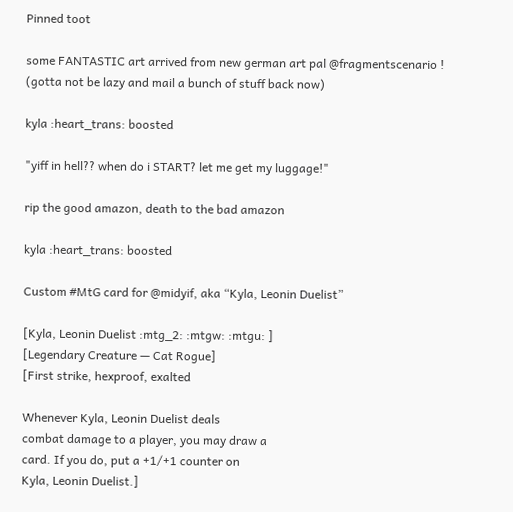Pinned toot

some FANTASTIC art arrived from new german art pal @fragmentscenario ! (gotta not be lazy and mail a bunch of stuff back now)

kyla :heart_trans: boosted

"yiff in hell?? when do i START? let me get my luggage!"

rip the good amazon, death to the bad amazon

kyla :heart_trans: boosted

Custom #MtG card for @midyif, aka “Kyla, Leonin Duelist”

[Kyla, Leonin Duelist :mtg_2: :mtgw: :mtgu: ]
[Legendary Creature — Cat Rogue]
[First strike, hexproof, exalted

Whenever Kyla, Leonin Duelist deals
combat damage to a player, you may draw a
card. If you do, put a +1/+1 counter on
Kyla, Leonin Duelist.]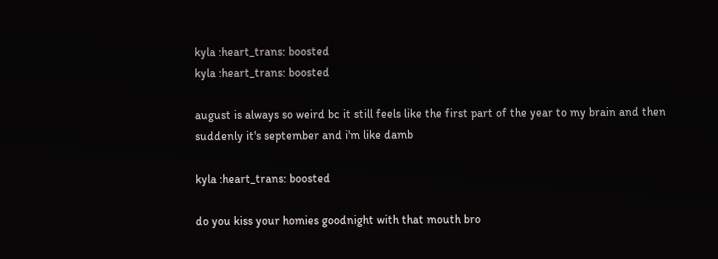kyla :heart_trans: boosted
kyla :heart_trans: boosted

august is always so weird bc it still feels like the first part of the year to my brain and then suddenly it's september and i'm like damb

kyla :heart_trans: boosted

do you kiss your homies goodnight with that mouth bro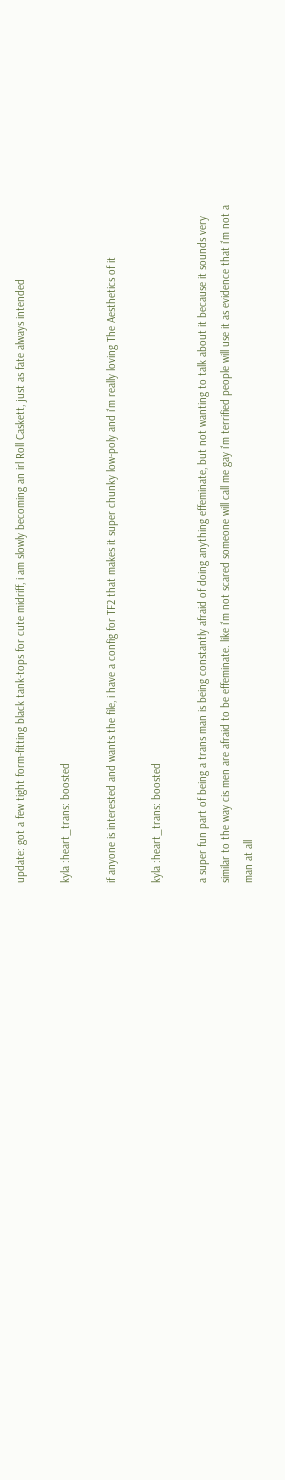update: got a few tight form-fitting black tank-tops for cute midriff, i am slowly becoming an irl Roll Caskett, just as fate always intended

kyla :heart_trans: boosted

if anyone is interested and wants the file, i have a config for TF2 that makes it super chunky low-poly and i'm really loving The Aesthetics of it

kyla :heart_trans: boosted

a super fun part of being a trans man is being constantly afraid of doing anything effeminate, but not wanting to talk about it because it sounds very similar to the way cis men are afraid to be effeminate. like i'm not scared someone will call me gay i'm terrified people will use it as evidence that i'm not a man at all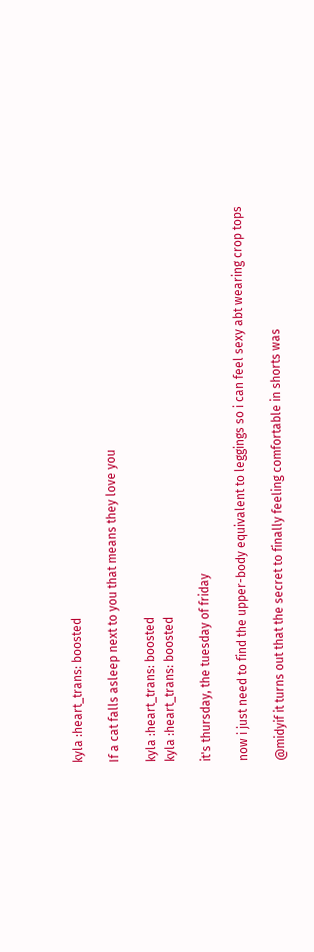kyla :heart_trans: boosted

If a cat falls asleep next to you that means they love you

kyla :heart_trans: boosted
kyla :heart_trans: boosted

it's thursday, the tuesday of friday

now i just need to find the upper-body equivalent to leggings so i can feel sexy abt wearing crop tops

@midyif it turns out that the secret to finally feeling comfortable in shorts was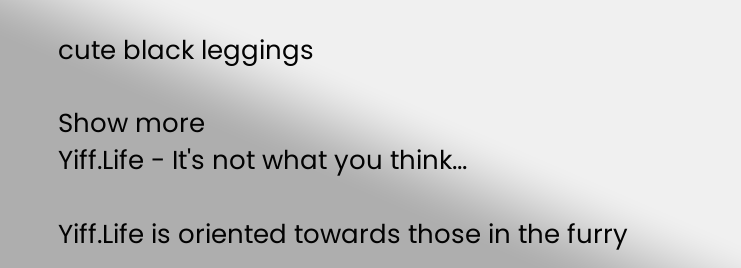cute black leggings

Show more
Yiff.Life - It's not what you think...

Yiff.Life is oriented towards those in the furry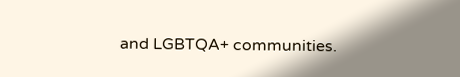and LGBTQA+ communities.